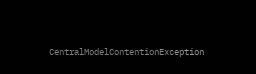CentralModelContentionException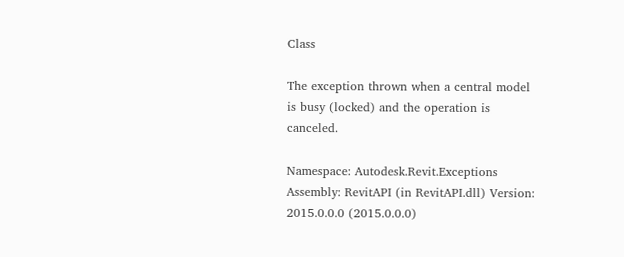Class

The exception thrown when a central model is busy (locked) and the operation is canceled.

Namespace: Autodesk.Revit.Exceptions
Assembly: RevitAPI (in RevitAPI.dll) Version: 2015.0.0.0 (2015.0.0.0)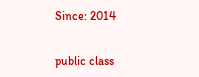Since: 2014


public class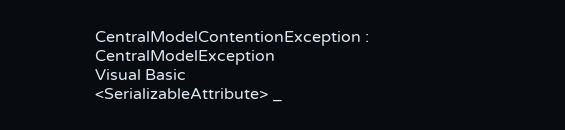CentralModelContentionException : CentralModelException
Visual Basic
<SerializableAttribute> _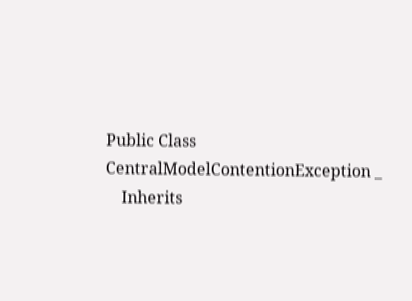Public Class CentralModelContentionException _
    Inherits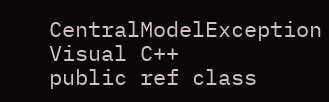CentralModelException
Visual C++
public ref class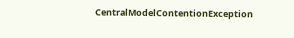CentralModelContentionException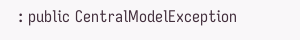: public CentralModelException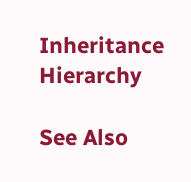Inheritance Hierarchy

See Also